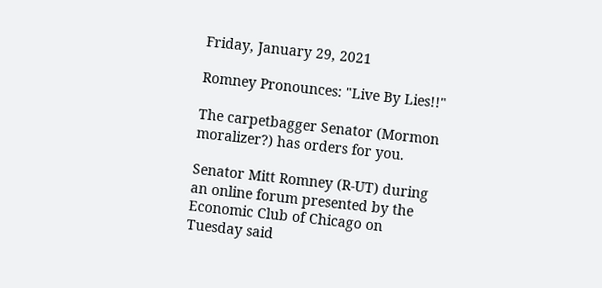Friday, January 29, 2021

Romney Pronounces: "Live By Lies!!"

The carpetbagger Senator (Mormon moralizer?) has orders for you.

Senator Mitt Romney (R-UT) during an online forum presented by the Economic Club of Chicago on Tuesday said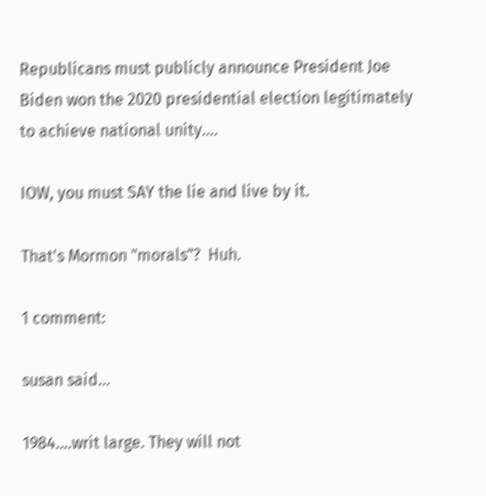Republicans must publicly announce President Joe Biden won the 2020 presidential election legitimately to achieve national unity....

IOW, you must SAY the lie and live by it.

That's Mormon "morals"?  Huh.

1 comment:

susan said...

1984....writ large. They will not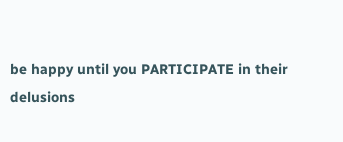be happy until you PARTICIPATE in their delusions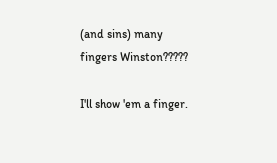(and sins) many fingers Winston?????

I'll show 'em a finger.